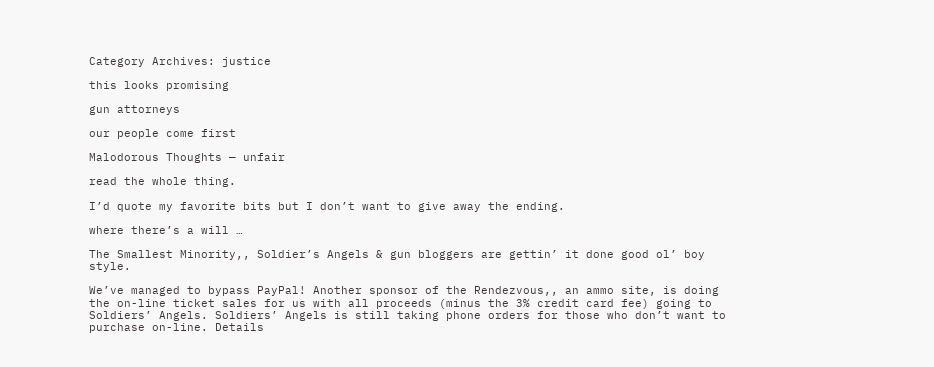Category Archives: justice

this looks promising

gun attorneys

our people come first

Malodorous Thoughts — unfair

read the whole thing.

I’d quote my favorite bits but I don’t want to give away the ending.

where there’s a will …

The Smallest Minority,, Soldier’s Angels & gun bloggers are gettin’ it done good ol’ boy style.

We’ve managed to bypass PayPal! Another sponsor of the Rendezvous,, an ammo site, is doing the on-line ticket sales for us with all proceeds (minus the 3% credit card fee) going to Soldiers’ Angels. Soldiers’ Angels is still taking phone orders for those who don’t want to purchase on-line. Details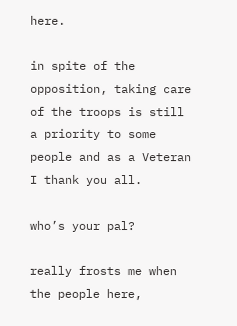here.

in spite of the opposition, taking care of the troops is still a priority to some people and as a Veteran I thank you all.

who’s your pal?

really frosts me when the people here,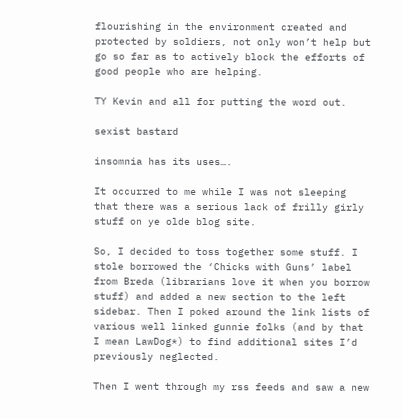flourishing in the environment created and protected by soldiers, not only won’t help but go so far as to actively block the efforts of good people who are helping.

TY Kevin and all for putting the word out.

sexist bastard

insomnia has its uses….

It occurred to me while I was not sleeping that there was a serious lack of frilly girly stuff on ye olde blog site.

So, I decided to toss together some stuff. I stole borrowed the ‘Chicks with Guns’ label from Breda (librarians love it when you borrow stuff) and added a new section to the left sidebar. Then I poked around the link lists of various well linked gunnie folks (and by that I mean LawDog*) to find additional sites I’d previously neglected.

Then I went through my rss feeds and saw a new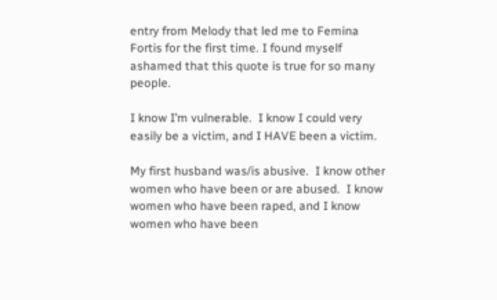entry from Melody that led me to Femina Fortis for the first time. I found myself ashamed that this quote is true for so many people.

I know I’m vulnerable.  I know I could very easily be a victim, and I HAVE been a victim.

My first husband was/is abusive.  I know other women who have been or are abused.  I know women who have been raped, and I know women who have been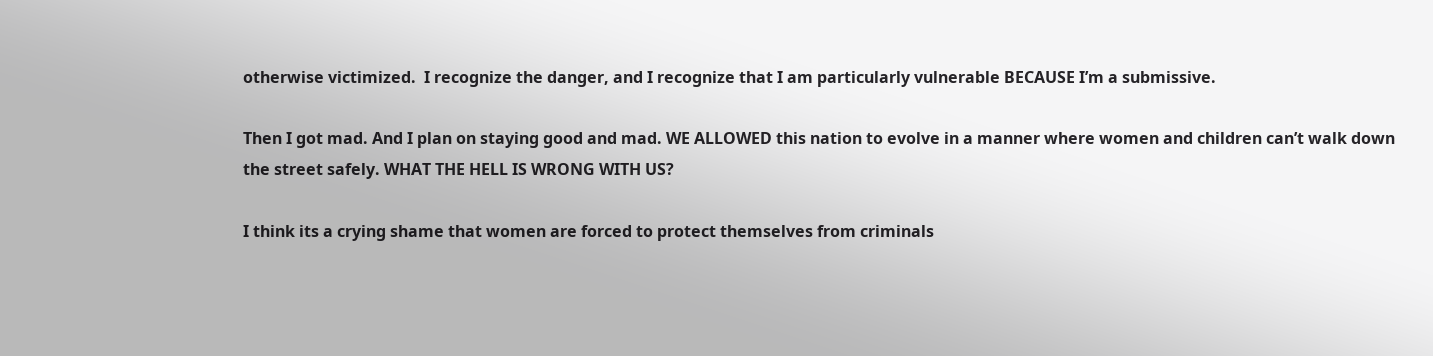otherwise victimized.  I recognize the danger, and I recognize that I am particularly vulnerable BECAUSE I’m a submissive.

Then I got mad. And I plan on staying good and mad. WE ALLOWED this nation to evolve in a manner where women and children can’t walk down the street safely. WHAT THE HELL IS WRONG WITH US?

I think its a crying shame that women are forced to protect themselves from criminals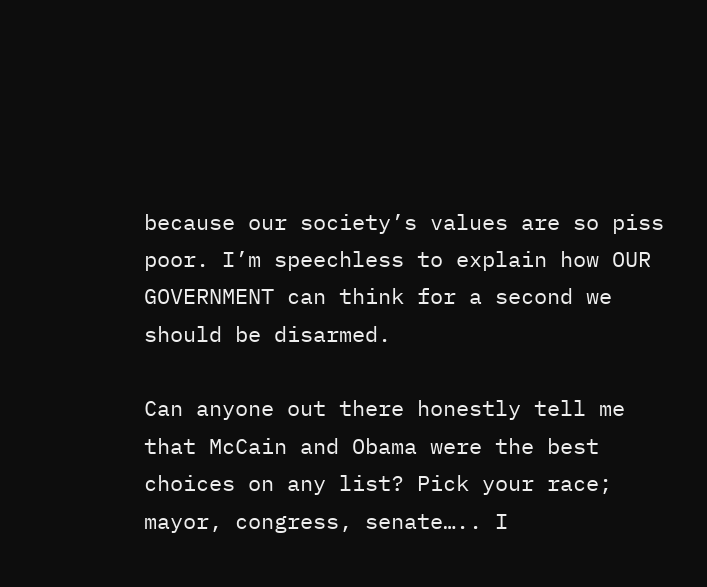because our society’s values are so piss poor. I’m speechless to explain how OUR GOVERNMENT can think for a second we should be disarmed.

Can anyone out there honestly tell me that McCain and Obama were the best choices on any list? Pick your race; mayor, congress, senate….. I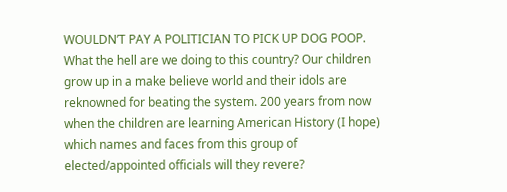WOULDN’T PAY A POLITICIAN TO PICK UP DOG POOP. What the hell are we doing to this country? Our children grow up in a make believe world and their idols are reknowned for beating the system. 200 years from now when the children are learning American History (I hope) which names and faces from this group of elected/appointed officials will they revere?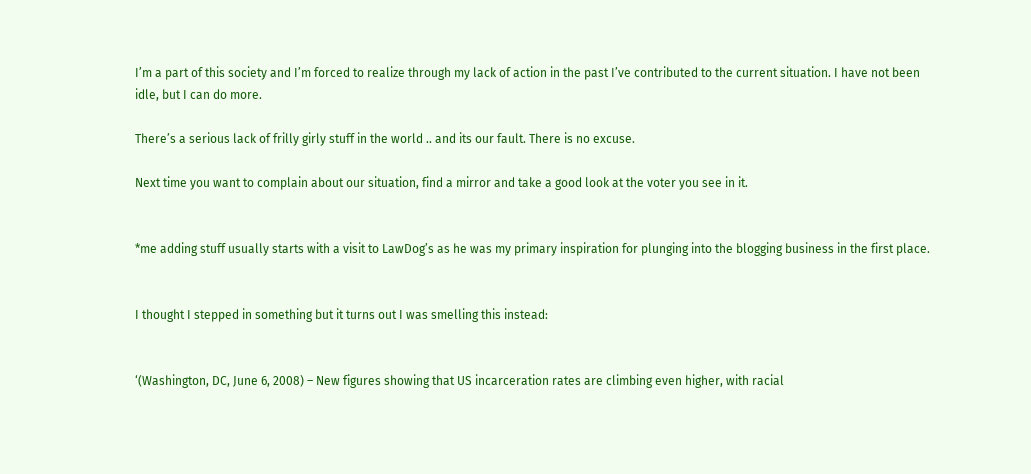I’m a part of this society and I’m forced to realize through my lack of action in the past I’ve contributed to the current situation. I have not been idle, but I can do more.

There’s a serious lack of frilly girly stuff in the world .. and its our fault. There is no excuse.

Next time you want to complain about our situation, find a mirror and take a good look at the voter you see in it.


*me adding stuff usually starts with a visit to LawDog’s as he was my primary inspiration for plunging into the blogging business in the first place.


I thought I stepped in something but it turns out I was smelling this instead:


‘(Washington, DC, June 6, 2008) – New figures showing that US incarceration rates are climbing even higher, with racial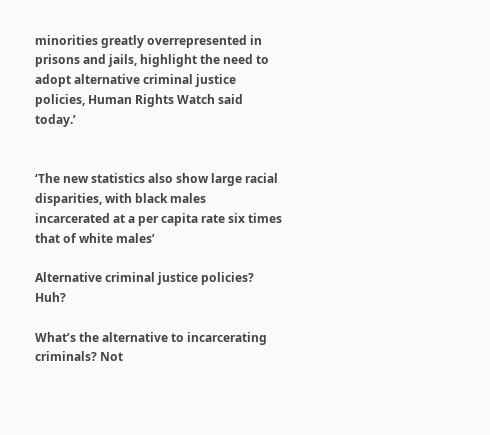minorities greatly overrepresented in prisons and jails, highlight the need to adopt alternative criminal justice policies, Human Rights Watch said today.’


‘The new statistics also show large racial disparities, with black males incarcerated at a per capita rate six times that of white males’

Alternative criminal justice policies? Huh?

What’s the alternative to incarcerating criminals? Not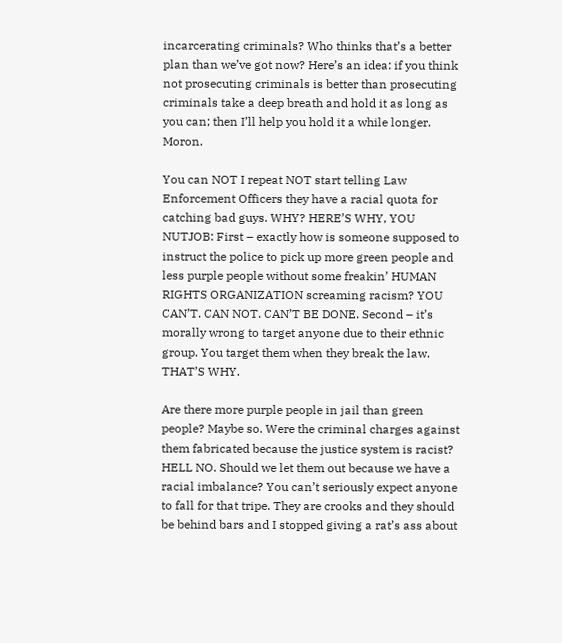incarcerating criminals? Who thinks that’s a better plan than we’ve got now? Here’s an idea: if you think not prosecuting criminals is better than prosecuting criminals take a deep breath and hold it as long as you can; then I’ll help you hold it a while longer. Moron.

You can NOT I repeat NOT start telling Law Enforcement Officers they have a racial quota for catching bad guys. WHY? HERE’S WHY, YOU NUTJOB: First – exactly how is someone supposed to instruct the police to pick up more green people and less purple people without some freakin’ HUMAN RIGHTS ORGANIZATION screaming racism? YOU CAN’T. CAN NOT. CAN’T BE DONE. Second – it’s morally wrong to target anyone due to their ethnic group. You target them when they break the law. THAT’S WHY.

Are there more purple people in jail than green people? Maybe so. Were the criminal charges against them fabricated because the justice system is racist? HELL NO. Should we let them out because we have a racial imbalance? You can’t seriously expect anyone to fall for that tripe. They are crooks and they should be behind bars and I stopped giving a rat’s ass about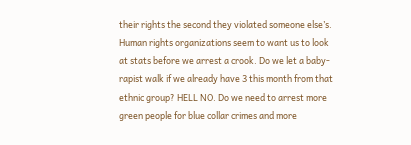their rights the second they violated someone else’s. Human rights organizations seem to want us to look at stats before we arrest a crook. Do we let a baby-rapist walk if we already have 3 this month from that ethnic group? HELL NO. Do we need to arrest more green people for blue collar crimes and more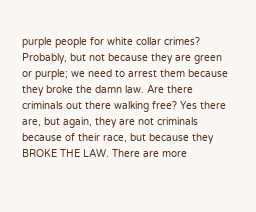purple people for white collar crimes? Probably, but not because they are green or purple; we need to arrest them because they broke the damn law. Are there criminals out there walking free? Yes there are, but again, they are not criminals because of their race, but because they BROKE THE LAW. There are more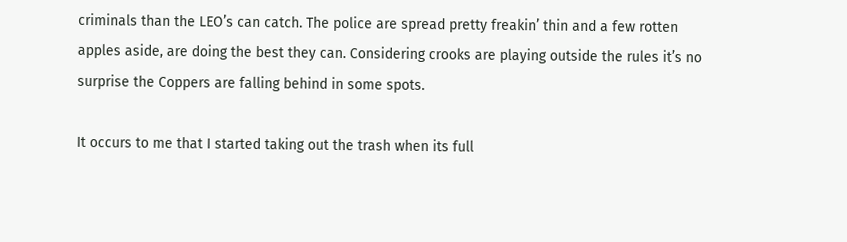criminals than the LEO’s can catch. The police are spread pretty freakin’ thin and a few rotten apples aside, are doing the best they can. Considering crooks are playing outside the rules it’s no surprise the Coppers are falling behind in some spots.

It occurs to me that I started taking out the trash when its full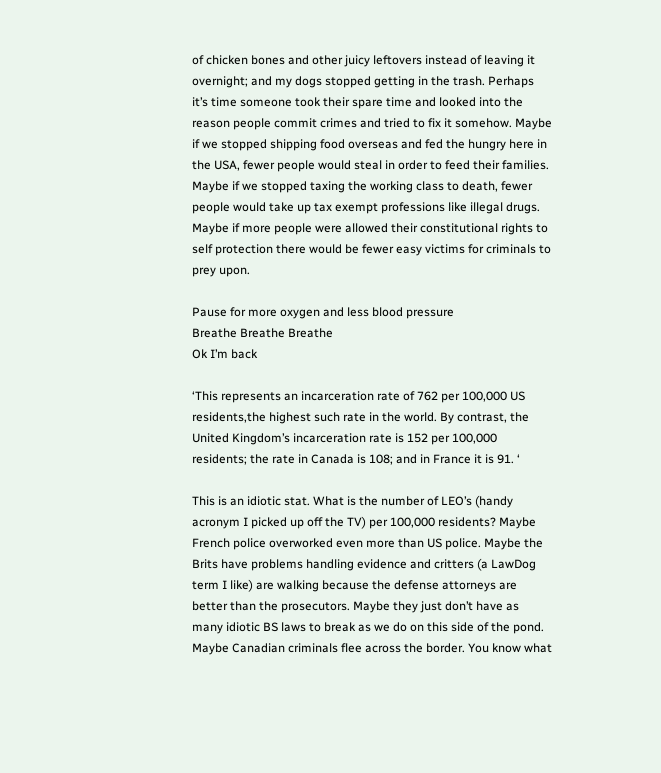of chicken bones and other juicy leftovers instead of leaving it overnight; and my dogs stopped getting in the trash. Perhaps it’s time someone took their spare time and looked into the reason people commit crimes and tried to fix it somehow. Maybe if we stopped shipping food overseas and fed the hungry here in the USA, fewer people would steal in order to feed their families. Maybe if we stopped taxing the working class to death, fewer people would take up tax exempt professions like illegal drugs. Maybe if more people were allowed their constitutional rights to self protection there would be fewer easy victims for criminals to prey upon.

Pause for more oxygen and less blood pressure
Breathe Breathe Breathe
Ok I’m back

‘This represents an incarceration rate of 762 per 100,000 US residents,the highest such rate in the world. By contrast, the United Kingdom’s incarceration rate is 152 per 100,000 residents; the rate in Canada is 108; and in France it is 91. ‘

This is an idiotic stat. What is the number of LEO’s (handy acronym I picked up off the TV) per 100,000 residents? Maybe French police overworked even more than US police. Maybe the Brits have problems handling evidence and critters (a LawDog term I like) are walking because the defense attorneys are better than the prosecutors. Maybe they just don’t have as many idiotic BS laws to break as we do on this side of the pond. Maybe Canadian criminals flee across the border. You know what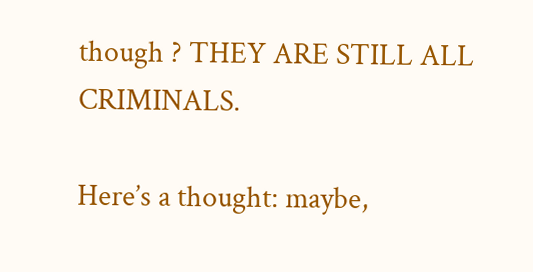though ? THEY ARE STILL ALL CRIMINALS.

Here’s a thought: maybe,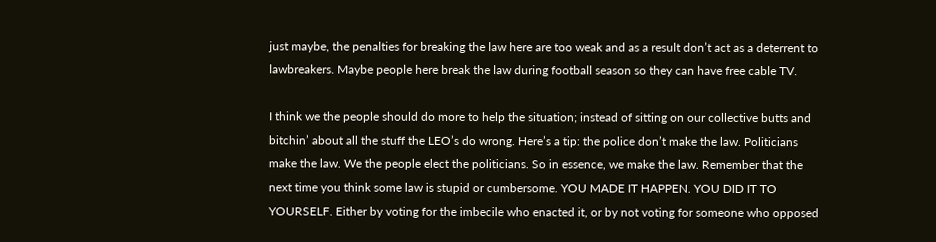just maybe, the penalties for breaking the law here are too weak and as a result don’t act as a deterrent to lawbreakers. Maybe people here break the law during football season so they can have free cable TV.

I think we the people should do more to help the situation; instead of sitting on our collective butts and bitchin’ about all the stuff the LEO’s do wrong. Here’s a tip: the police don’t make the law. Politicians make the law. We the people elect the politicians. So in essence, we make the law. Remember that the next time you think some law is stupid or cumbersome. YOU MADE IT HAPPEN. YOU DID IT TO YOURSELF. Either by voting for the imbecile who enacted it, or by not voting for someone who opposed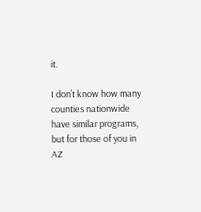it.

I don’t know how many counties nationwide have similar programs, but for those of you in AZ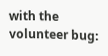with the volunteer bug: